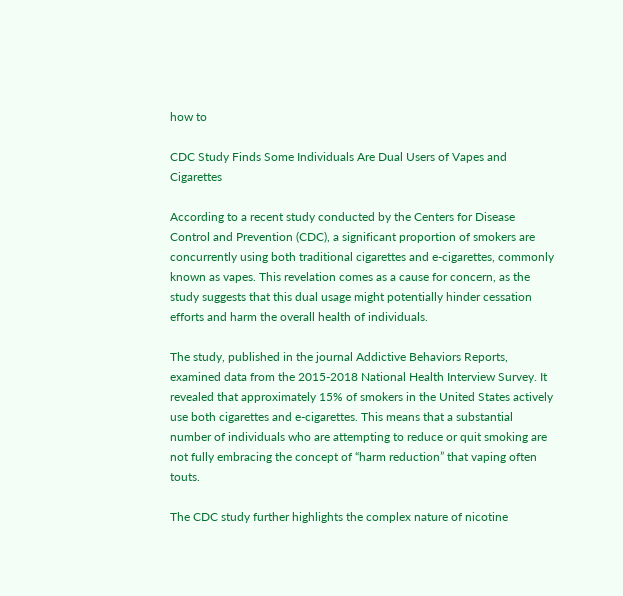how to

CDC Study Finds Some Individuals Are Dual Users of Vapes and Cigarettes

According to a recent study conducted by the Centers for Disease Control and Prevention (CDC), a significant proportion of smokers are concurrently using both traditional cigarettes and e-cigarettes, commonly known as vapes. This revelation comes as a cause for concern, as the study suggests that this dual usage might potentially hinder cessation efforts and harm the overall health of individuals.

The study, published in the journal Addictive Behaviors Reports, examined data from the 2015-2018 National Health Interview Survey. It revealed that approximately 15% of smokers in the United States actively use both cigarettes and e-cigarettes. This means that a substantial number of individuals who are attempting to reduce or quit smoking are not fully embracing the concept of “harm reduction” that vaping often touts.

The CDC study further highlights the complex nature of nicotine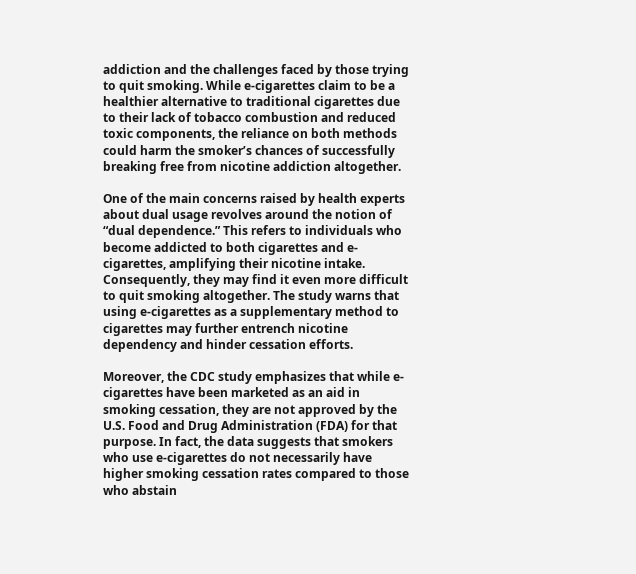addiction and the challenges faced by those trying to quit smoking. While e-cigarettes claim to be a healthier alternative to traditional cigarettes due to their lack of tobacco combustion and reduced toxic components, the reliance on both methods could harm the smoker’s chances of successfully breaking free from nicotine addiction altogether.

One of the main concerns raised by health experts about dual usage revolves around the notion of “dual dependence.” This refers to individuals who become addicted to both cigarettes and e-cigarettes, amplifying their nicotine intake. Consequently, they may find it even more difficult to quit smoking altogether. The study warns that using e-cigarettes as a supplementary method to cigarettes may further entrench nicotine dependency and hinder cessation efforts.

Moreover, the CDC study emphasizes that while e-cigarettes have been marketed as an aid in smoking cessation, they are not approved by the U.S. Food and Drug Administration (FDA) for that purpose. In fact, the data suggests that smokers who use e-cigarettes do not necessarily have higher smoking cessation rates compared to those who abstain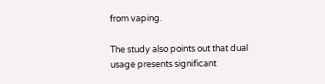from vaping.

The study also points out that dual usage presents significant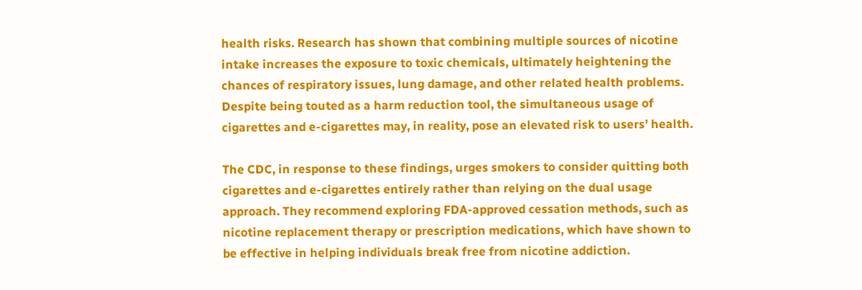health risks. Research has shown that combining multiple sources of nicotine intake increases the exposure to toxic chemicals, ultimately heightening the chances of respiratory issues, lung damage, and other related health problems. Despite being touted as a harm reduction tool, the simultaneous usage of cigarettes and e-cigarettes may, in reality, pose an elevated risk to users’ health.

The CDC, in response to these findings, urges smokers to consider quitting both cigarettes and e-cigarettes entirely rather than relying on the dual usage approach. They recommend exploring FDA-approved cessation methods, such as nicotine replacement therapy or prescription medications, which have shown to be effective in helping individuals break free from nicotine addiction.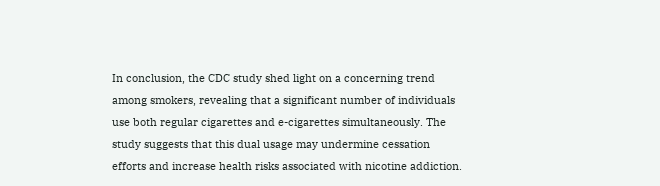In conclusion, the CDC study shed light on a concerning trend among smokers, revealing that a significant number of individuals use both regular cigarettes and e-cigarettes simultaneously. The study suggests that this dual usage may undermine cessation efforts and increase health risks associated with nicotine addiction.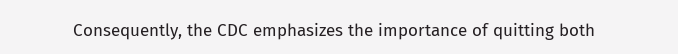Consequently, the CDC emphasizes the importance of quitting both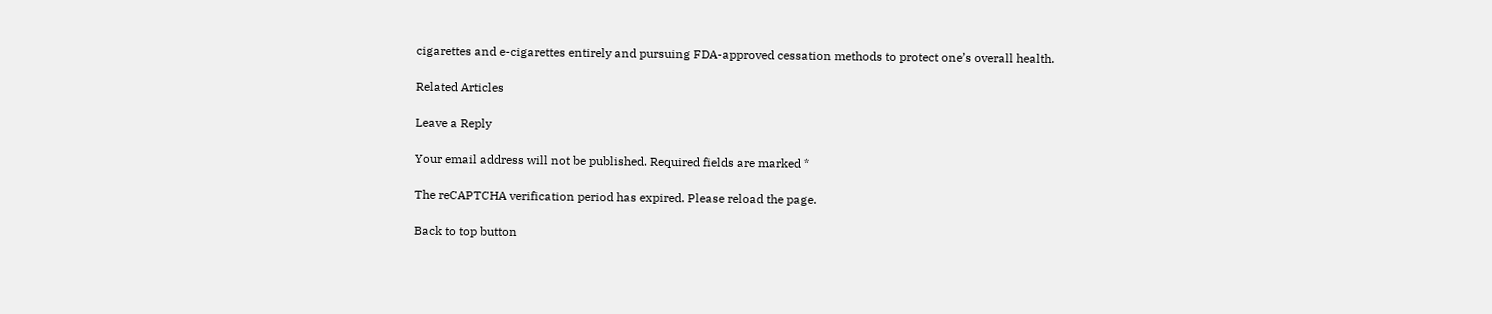cigarettes and e-cigarettes entirely and pursuing FDA-approved cessation methods to protect one’s overall health.

Related Articles

Leave a Reply

Your email address will not be published. Required fields are marked *

The reCAPTCHA verification period has expired. Please reload the page.

Back to top button